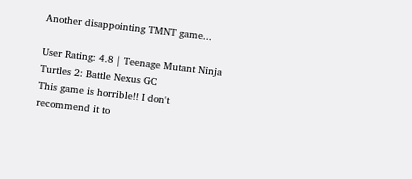Another disappointing TMNT game...

User Rating: 4.8 | Teenage Mutant Ninja Turtles 2: Battle Nexus GC
This game is horrible!! I don't recommend it to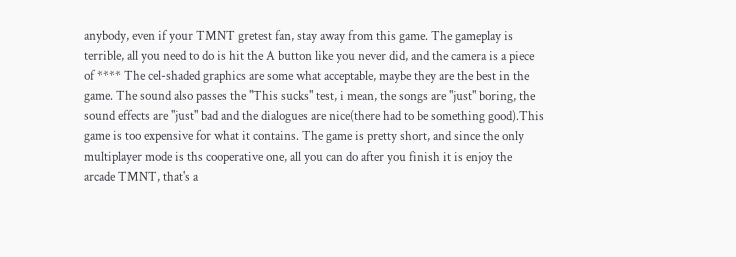anybody, even if your TMNT gretest fan, stay away from this game. The gameplay is terrible, all you need to do is hit the A button like you never did, and the camera is a piece of **** The cel-shaded graphics are some what acceptable, maybe they are the best in the game. The sound also passes the "This sucks" test, i mean, the songs are "just" boring, the sound effects are "just" bad and the dialogues are nice(there had to be something good).This game is too expensive for what it contains. The game is pretty short, and since the only multiplayer mode is ths cooperative one, all you can do after you finish it is enjoy the arcade TMNT, that's a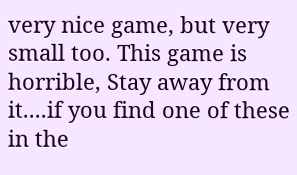very nice game, but very small too. This game is horrible, Stay away from it....if you find one of these in the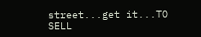street...get it...TO SELL